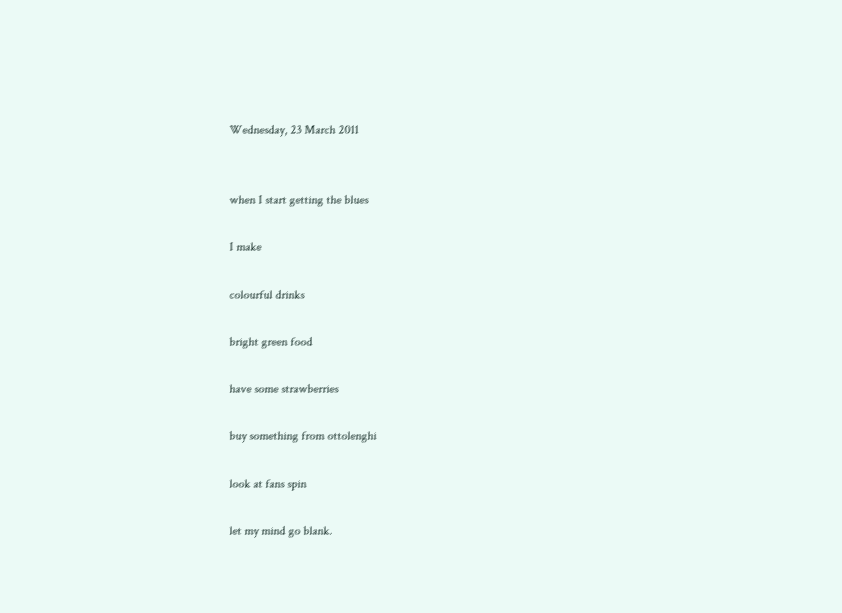Wednesday, 23 March 2011


when I start getting the blues

I make

colourful drinks

bright green food

have some strawberries

buy something from ottolenghi

look at fans spin

let my mind go blank.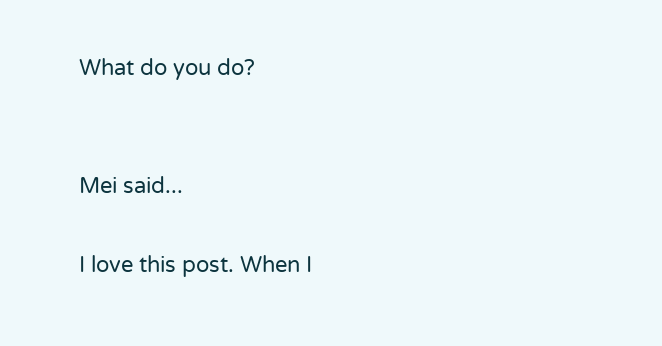What do you do?


Mei said...

I love this post. When I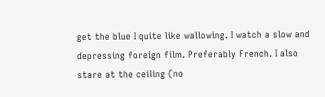get the blue I quite like wallowing. I watch a slow and depressing foreign film. Preferably French. I also stare at the ceiling (no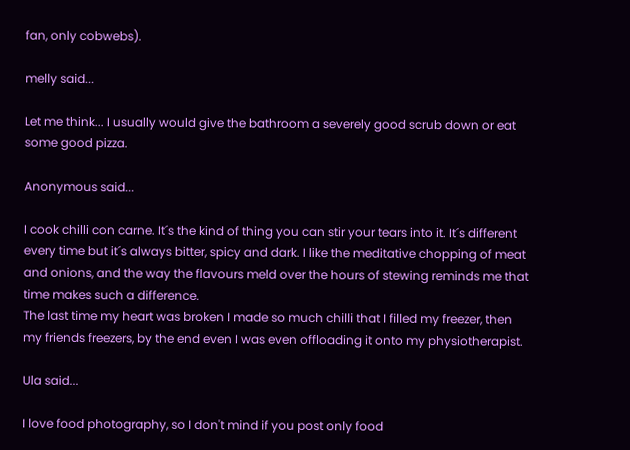fan, only cobwebs).

melly said...

Let me think... I usually would give the bathroom a severely good scrub down or eat some good pizza.

Anonymous said...

I cook chilli con carne. It´s the kind of thing you can stir your tears into it. It´s different every time but it´s always bitter, spicy and dark. I like the meditative chopping of meat and onions, and the way the flavours meld over the hours of stewing reminds me that time makes such a difference.
The last time my heart was broken I made so much chilli that I filled my freezer, then my friends freezers, by the end even I was even offloading it onto my physiotherapist.

Ula said...

I love food photography, so I don't mind if you post only food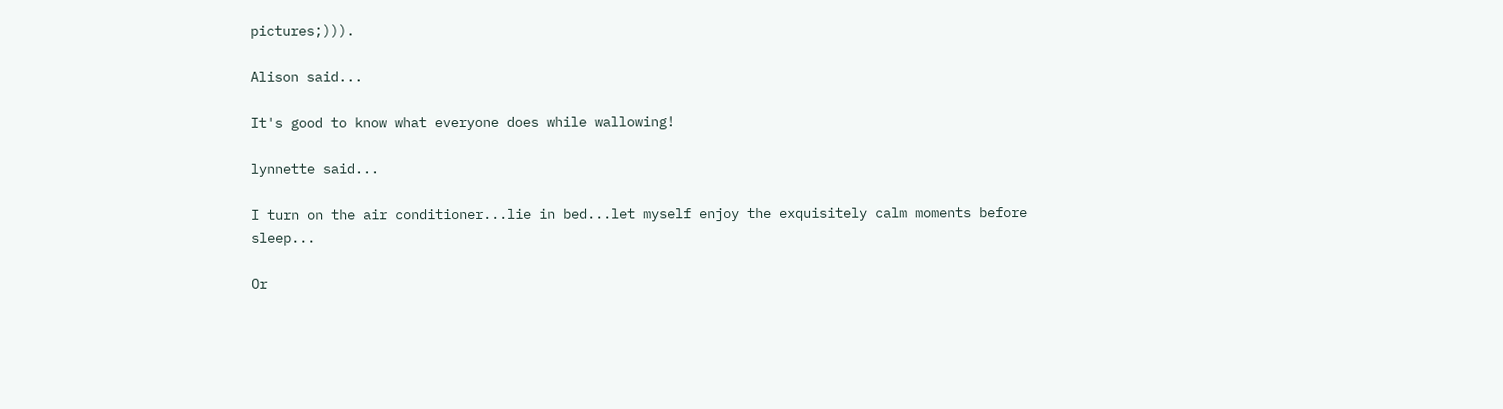pictures;))).

Alison said...

It's good to know what everyone does while wallowing!

lynnette said...

I turn on the air conditioner...lie in bed...let myself enjoy the exquisitely calm moments before sleep...

Or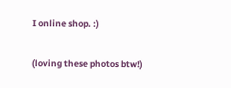I online shop. :)

(loving these photos btw!)